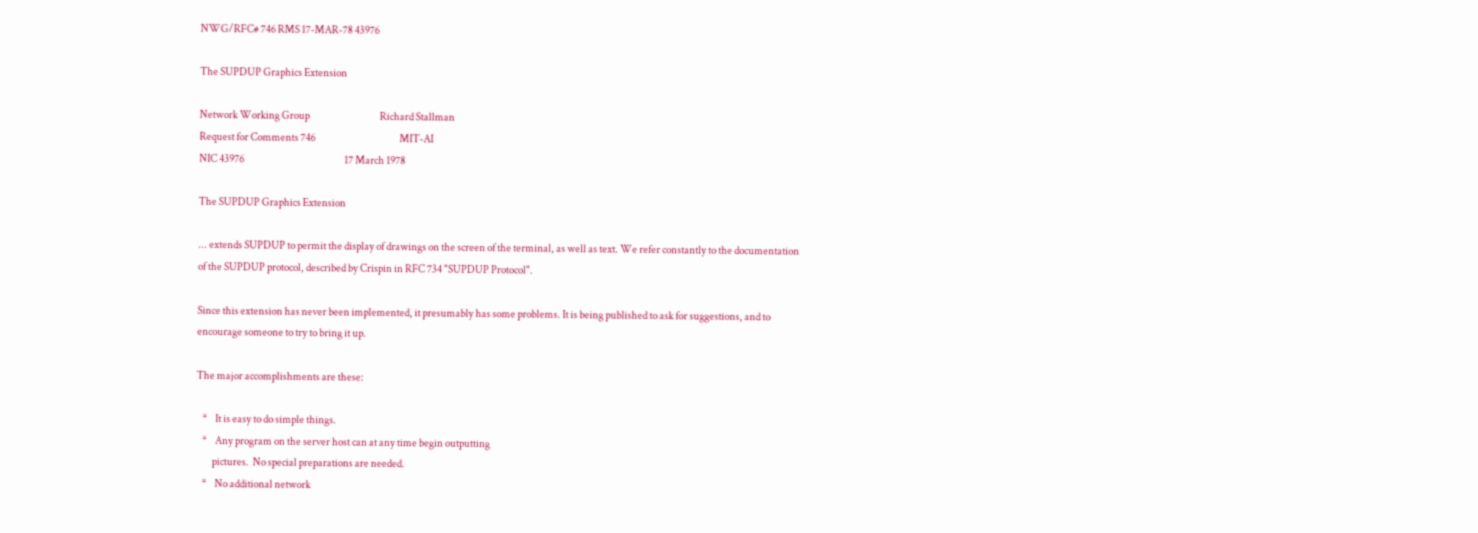NWG/RFC# 746 RMS 17-MAR-78 43976

The SUPDUP Graphics Extension

Network Working Group                                   Richard Stallman
Request for Comments 746                                          MIT-AI
NIC 43976                                                  17 March 1978

The SUPDUP Graphics Extension

... extends SUPDUP to permit the display of drawings on the screen of the terminal, as well as text. We refer constantly to the documentation of the SUPDUP protocol, described by Crispin in RFC 734 "SUPDUP Protocol".

Since this extension has never been implemented, it presumably has some problems. It is being published to ask for suggestions, and to encourage someone to try to bring it up.

The major accomplishments are these:

   *    It is easy to do simple things.
   *    Any program on the server host can at any time begin outputting
        pictures.  No special preparations are needed.
   *    No additional network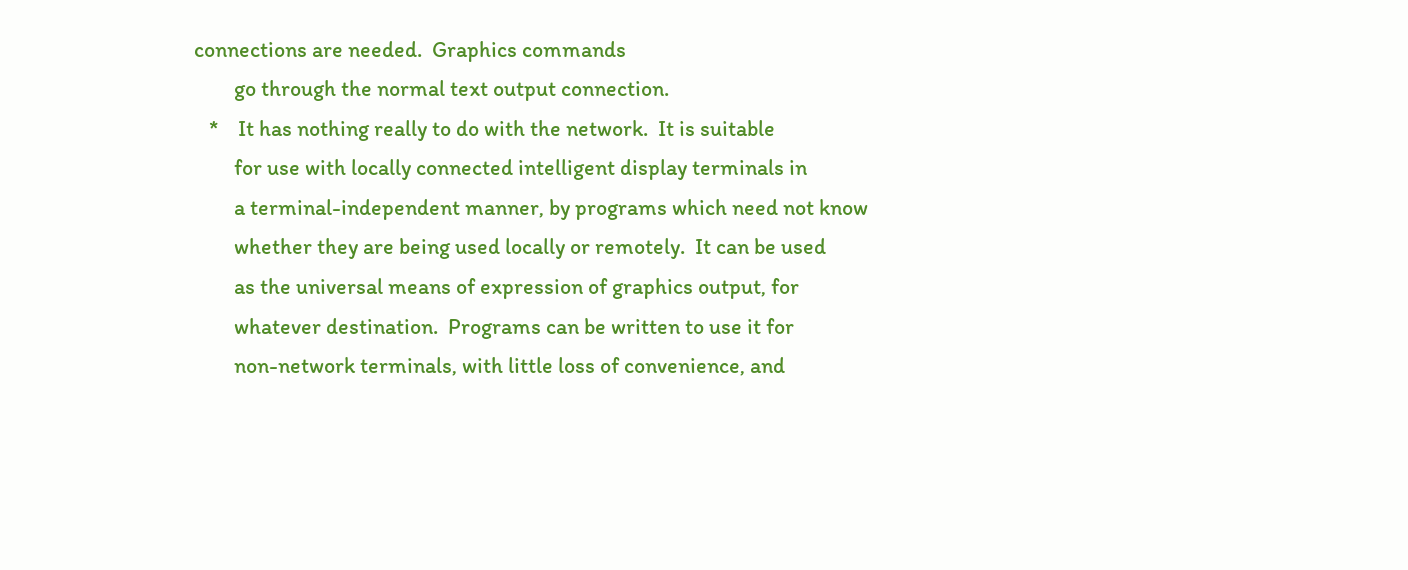connections are needed.  Graphics commands
        go through the normal text output connection.
   *    It has nothing really to do with the network.  It is suitable
        for use with locally connected intelligent display terminals in
        a terminal-independent manner, by programs which need not know
        whether they are being used locally or remotely.  It can be used
        as the universal means of expression of graphics output, for
        whatever destination.  Programs can be written to use it for
        non-network terminals, with little loss of convenience, and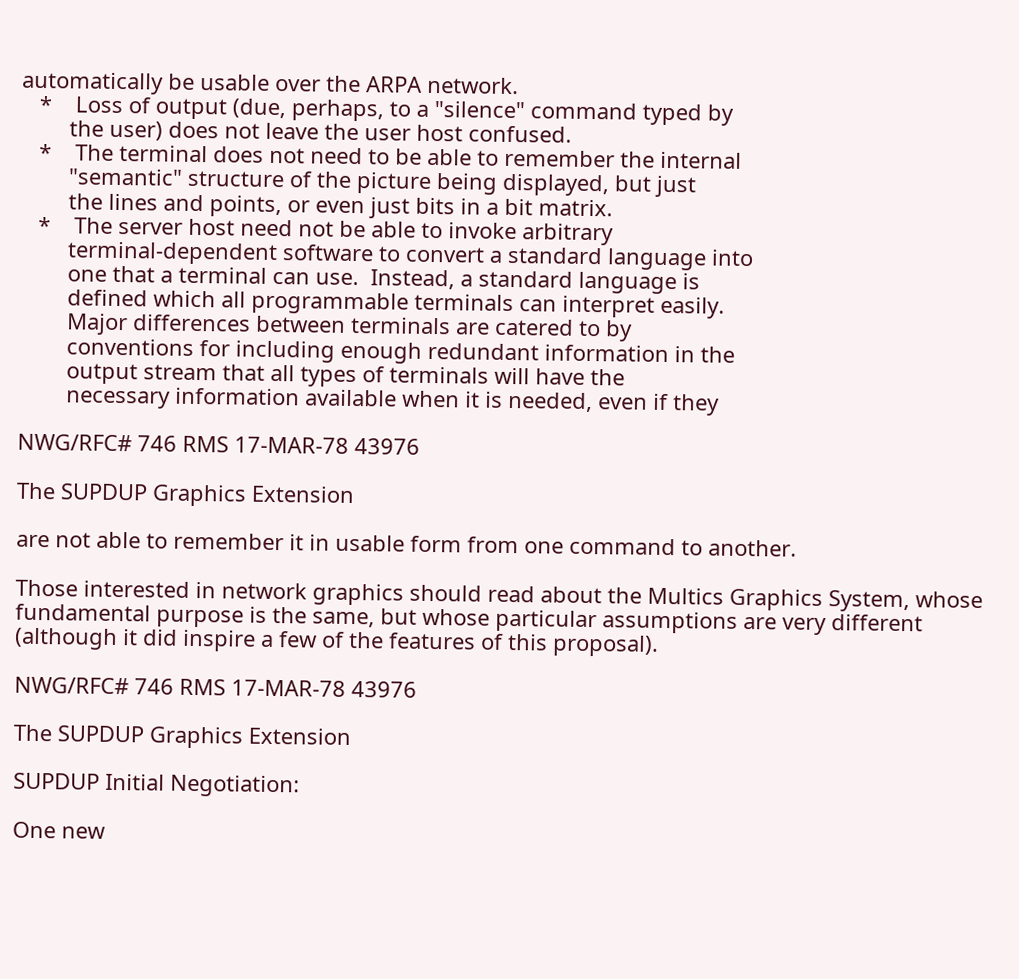automatically be usable over the ARPA network.
   *    Loss of output (due, perhaps, to a "silence" command typed by
        the user) does not leave the user host confused.
   *    The terminal does not need to be able to remember the internal
        "semantic" structure of the picture being displayed, but just
        the lines and points, or even just bits in a bit matrix.
   *    The server host need not be able to invoke arbitrary
        terminal-dependent software to convert a standard language into
        one that a terminal can use.  Instead, a standard language is
        defined which all programmable terminals can interpret easily.
        Major differences between terminals are catered to by
        conventions for including enough redundant information in the
        output stream that all types of terminals will have the
        necessary information available when it is needed, even if they

NWG/RFC# 746 RMS 17-MAR-78 43976

The SUPDUP Graphics Extension

are not able to remember it in usable form from one command to another.

Those interested in network graphics should read about the Multics Graphics System, whose fundamental purpose is the same, but whose particular assumptions are very different (although it did inspire a few of the features of this proposal).

NWG/RFC# 746 RMS 17-MAR-78 43976

The SUPDUP Graphics Extension

SUPDUP Initial Negotiation:

One new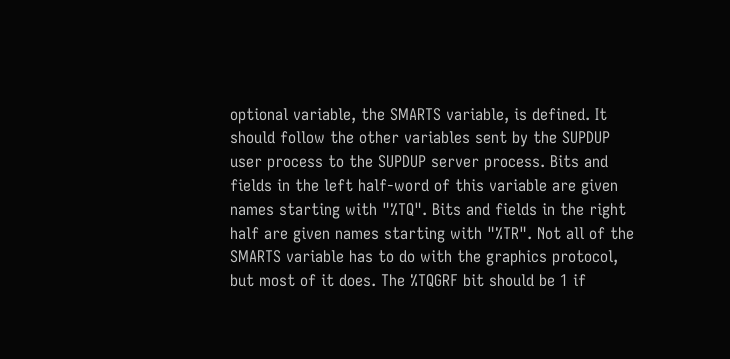optional variable, the SMARTS variable, is defined. It should follow the other variables sent by the SUPDUP user process to the SUPDUP server process. Bits and fields in the left half-word of this variable are given names starting with "%TQ". Bits and fields in the right half are given names starting with "%TR". Not all of the SMARTS variable has to do with the graphics protocol, but most of it does. The %TQGRF bit should be 1 if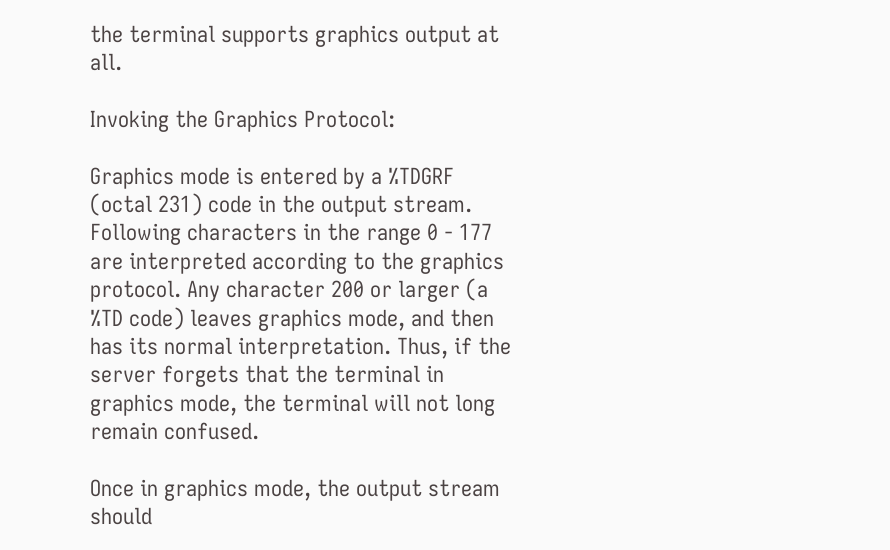the terminal supports graphics output at all.

Invoking the Graphics Protocol:

Graphics mode is entered by a %TDGRF (octal 231) code in the output stream. Following characters in the range 0 - 177 are interpreted according to the graphics protocol. Any character 200 or larger (a %TD code) leaves graphics mode, and then has its normal interpretation. Thus, if the server forgets that the terminal in graphics mode, the terminal will not long remain confused.

Once in graphics mode, the output stream should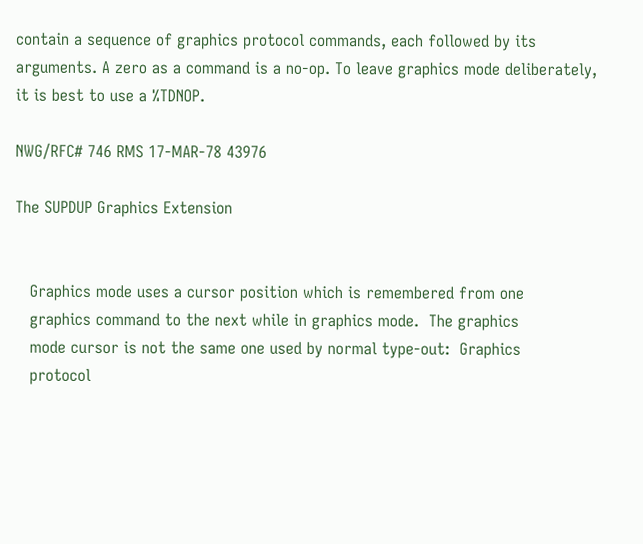contain a sequence of graphics protocol commands, each followed by its arguments. A zero as a command is a no-op. To leave graphics mode deliberately, it is best to use a %TDNOP.

NWG/RFC# 746 RMS 17-MAR-78 43976

The SUPDUP Graphics Extension


   Graphics mode uses a cursor position which is remembered from one
   graphics command to the next while in graphics mode.  The graphics
   mode cursor is not the same one used by normal type-out:  Graphics
   protocol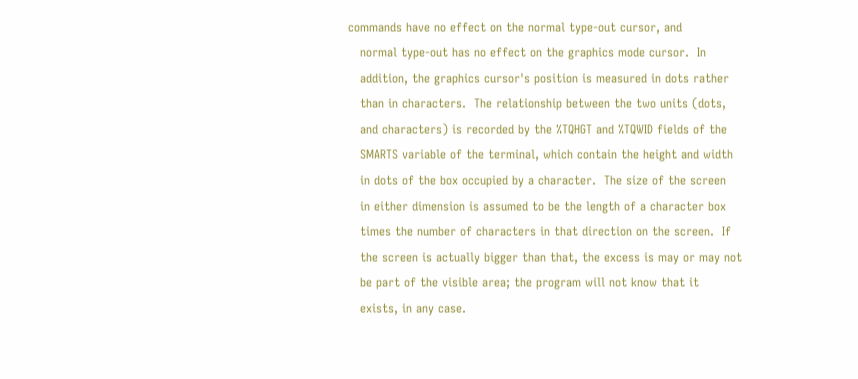commands have no effect on the normal type-out cursor, and
   normal type-out has no effect on the graphics mode cursor.  In
   addition, the graphics cursor's position is measured in dots rather
   than in characters.  The relationship between the two units (dots,
   and characters) is recorded by the %TQHGT and %TQWID fields of the
   SMARTS variable of the terminal, which contain the height and width
   in dots of the box occupied by a character.  The size of the screen
   in either dimension is assumed to be the length of a character box
   times the number of characters in that direction on the screen.  If
   the screen is actually bigger than that, the excess is may or may not
   be part of the visible area; the program will not know that it
   exists, in any case.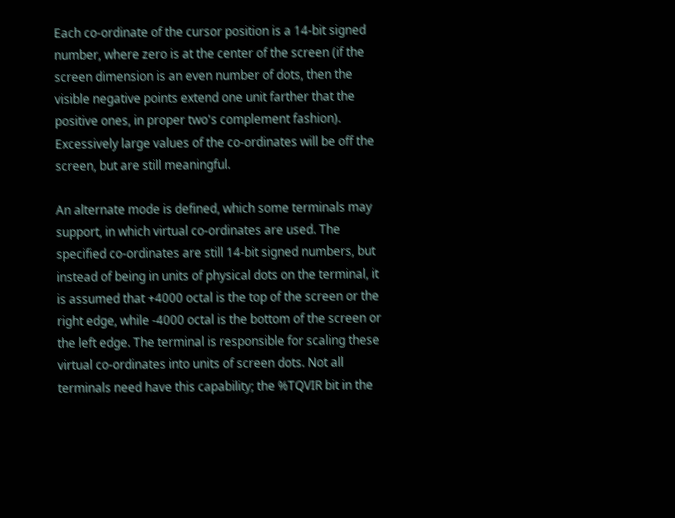Each co-ordinate of the cursor position is a 14-bit signed number, where zero is at the center of the screen (if the screen dimension is an even number of dots, then the visible negative points extend one unit farther that the positive ones, in proper two's complement fashion). Excessively large values of the co-ordinates will be off the screen, but are still meaningful.

An alternate mode is defined, which some terminals may support, in which virtual co-ordinates are used. The specified co-ordinates are still 14-bit signed numbers, but instead of being in units of physical dots on the terminal, it is assumed that +4000 octal is the top of the screen or the right edge, while -4000 octal is the bottom of the screen or the left edge. The terminal is responsible for scaling these virtual co-ordinates into units of screen dots. Not all terminals need have this capability; the %TQVIR bit in the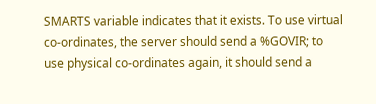SMARTS variable indicates that it exists. To use virtual co-ordinates, the server should send a %GOVIR; to use physical co-ordinates again, it should send a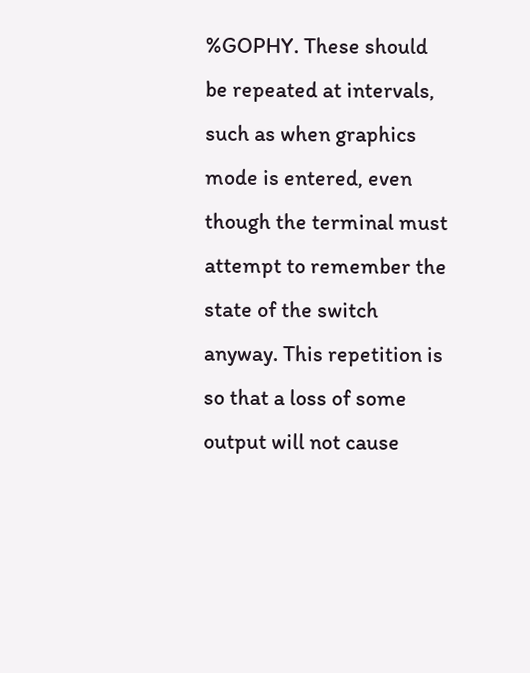%GOPHY. These should be repeated at intervals, such as when graphics mode is entered, even though the terminal must attempt to remember the state of the switch anyway. This repetition is so that a loss of some output will not cause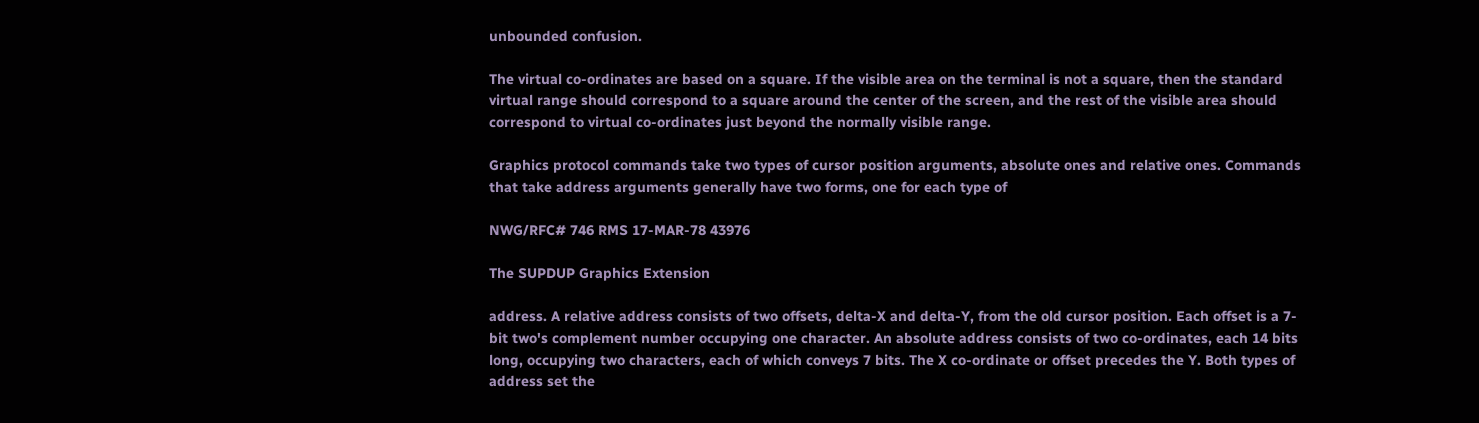unbounded confusion.

The virtual co-ordinates are based on a square. If the visible area on the terminal is not a square, then the standard virtual range should correspond to a square around the center of the screen, and the rest of the visible area should correspond to virtual co-ordinates just beyond the normally visible range.

Graphics protocol commands take two types of cursor position arguments, absolute ones and relative ones. Commands that take address arguments generally have two forms, one for each type of

NWG/RFC# 746 RMS 17-MAR-78 43976

The SUPDUP Graphics Extension

address. A relative address consists of two offsets, delta-X and delta-Y, from the old cursor position. Each offset is a 7-bit two's complement number occupying one character. An absolute address consists of two co-ordinates, each 14 bits long, occupying two characters, each of which conveys 7 bits. The X co-ordinate or offset precedes the Y. Both types of address set the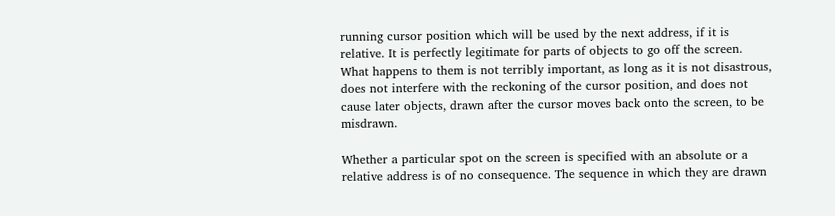running cursor position which will be used by the next address, if it is relative. It is perfectly legitimate for parts of objects to go off the screen. What happens to them is not terribly important, as long as it is not disastrous, does not interfere with the reckoning of the cursor position, and does not cause later objects, drawn after the cursor moves back onto the screen, to be misdrawn.

Whether a particular spot on the screen is specified with an absolute or a relative address is of no consequence. The sequence in which they are drawn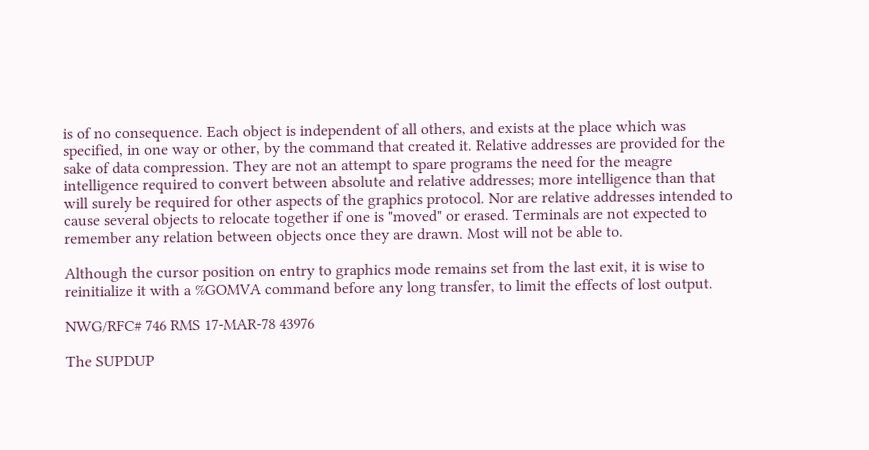is of no consequence. Each object is independent of all others, and exists at the place which was specified, in one way or other, by the command that created it. Relative addresses are provided for the sake of data compression. They are not an attempt to spare programs the need for the meagre intelligence required to convert between absolute and relative addresses; more intelligence than that will surely be required for other aspects of the graphics protocol. Nor are relative addresses intended to cause several objects to relocate together if one is "moved" or erased. Terminals are not expected to remember any relation between objects once they are drawn. Most will not be able to.

Although the cursor position on entry to graphics mode remains set from the last exit, it is wise to reinitialize it with a %GOMVA command before any long transfer, to limit the effects of lost output.

NWG/RFC# 746 RMS 17-MAR-78 43976

The SUPDUP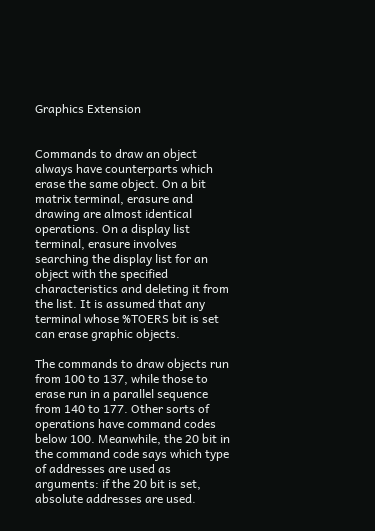Graphics Extension


Commands to draw an object always have counterparts which erase the same object. On a bit matrix terminal, erasure and drawing are almost identical operations. On a display list terminal, erasure involves searching the display list for an object with the specified characteristics and deleting it from the list. It is assumed that any terminal whose %TOERS bit is set can erase graphic objects.

The commands to draw objects run from 100 to 137, while those to erase run in a parallel sequence from 140 to 177. Other sorts of operations have command codes below 100. Meanwhile, the 20 bit in the command code says which type of addresses are used as arguments: if the 20 bit is set, absolute addresses are used.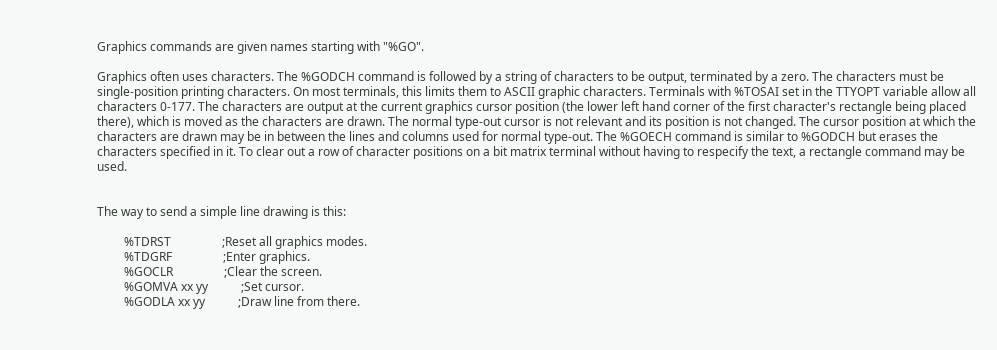Graphics commands are given names starting with "%GO".

Graphics often uses characters. The %GODCH command is followed by a string of characters to be output, terminated by a zero. The characters must be single-position printing characters. On most terminals, this limits them to ASCII graphic characters. Terminals with %TOSAI set in the TTYOPT variable allow all characters 0-177. The characters are output at the current graphics cursor position (the lower left hand corner of the first character's rectangle being placed there), which is moved as the characters are drawn. The normal type-out cursor is not relevant and its position is not changed. The cursor position at which the characters are drawn may be in between the lines and columns used for normal type-out. The %GOECH command is similar to %GODCH but erases the characters specified in it. To clear out a row of character positions on a bit matrix terminal without having to respecify the text, a rectangle command may be used.


The way to send a simple line drawing is this:

         %TDRST                 ;Reset all graphics modes.
         %TDGRF                 ;Enter graphics.
         %GOCLR                 ;Clear the screen.
         %GOMVA xx yy           ;Set cursor.
         %GODLA xx yy           ;Draw line from there.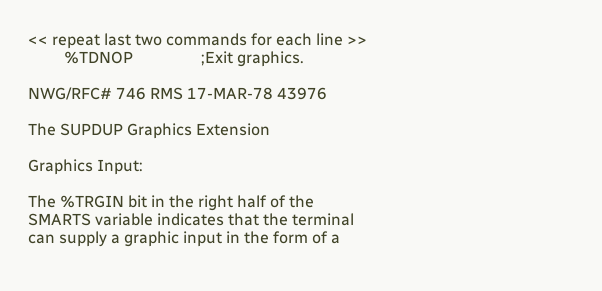<< repeat last two commands for each line >>
         %TDNOP                 ;Exit graphics.

NWG/RFC# 746 RMS 17-MAR-78 43976

The SUPDUP Graphics Extension

Graphics Input:

The %TRGIN bit in the right half of the SMARTS variable indicates that the terminal can supply a graphic input in the form of a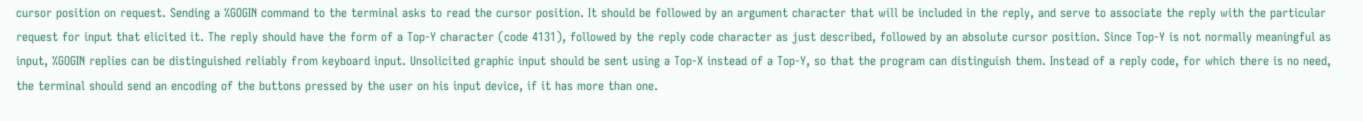cursor position on request. Sending a %GOGIN command to the terminal asks to read the cursor position. It should be followed by an argument character that will be included in the reply, and serve to associate the reply with the particular request for input that elicited it. The reply should have the form of a Top-Y character (code 4131), followed by the reply code character as just described, followed by an absolute cursor position. Since Top-Y is not normally meaningful as input, %GOGIN replies can be distinguished reliably from keyboard input. Unsolicited graphic input should be sent using a Top-X instead of a Top-Y, so that the program can distinguish them. Instead of a reply code, for which there is no need, the terminal should send an encoding of the buttons pressed by the user on his input device, if it has more than one.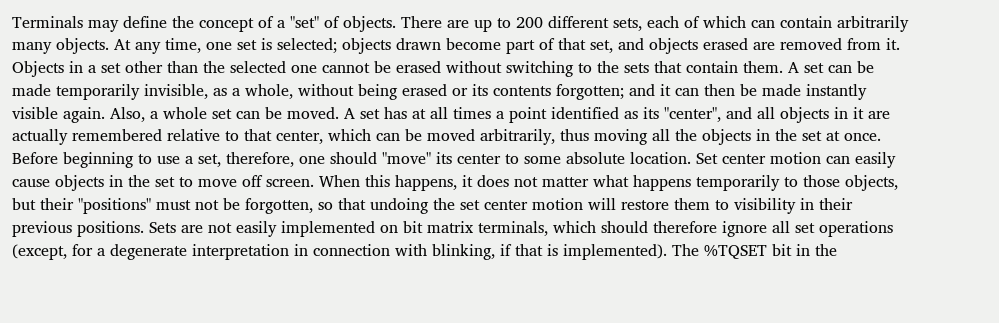Terminals may define the concept of a "set" of objects. There are up to 200 different sets, each of which can contain arbitrarily many objects. At any time, one set is selected; objects drawn become part of that set, and objects erased are removed from it. Objects in a set other than the selected one cannot be erased without switching to the sets that contain them. A set can be made temporarily invisible, as a whole, without being erased or its contents forgotten; and it can then be made instantly visible again. Also, a whole set can be moved. A set has at all times a point identified as its "center", and all objects in it are actually remembered relative to that center, which can be moved arbitrarily, thus moving all the objects in the set at once. Before beginning to use a set, therefore, one should "move" its center to some absolute location. Set center motion can easily cause objects in the set to move off screen. When this happens, it does not matter what happens temporarily to those objects, but their "positions" must not be forgotten, so that undoing the set center motion will restore them to visibility in their previous positions. Sets are not easily implemented on bit matrix terminals, which should therefore ignore all set operations (except, for a degenerate interpretation in connection with blinking, if that is implemented). The %TQSET bit in the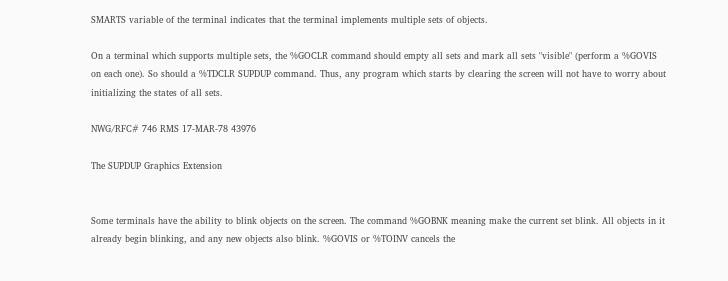SMARTS variable of the terminal indicates that the terminal implements multiple sets of objects.

On a terminal which supports multiple sets, the %GOCLR command should empty all sets and mark all sets "visible" (perform a %GOVIS on each one). So should a %TDCLR SUPDUP command. Thus, any program which starts by clearing the screen will not have to worry about initializing the states of all sets.

NWG/RFC# 746 RMS 17-MAR-78 43976

The SUPDUP Graphics Extension


Some terminals have the ability to blink objects on the screen. The command %GOBNK meaning make the current set blink. All objects in it already begin blinking, and any new objects also blink. %GOVIS or %TOINV cancels the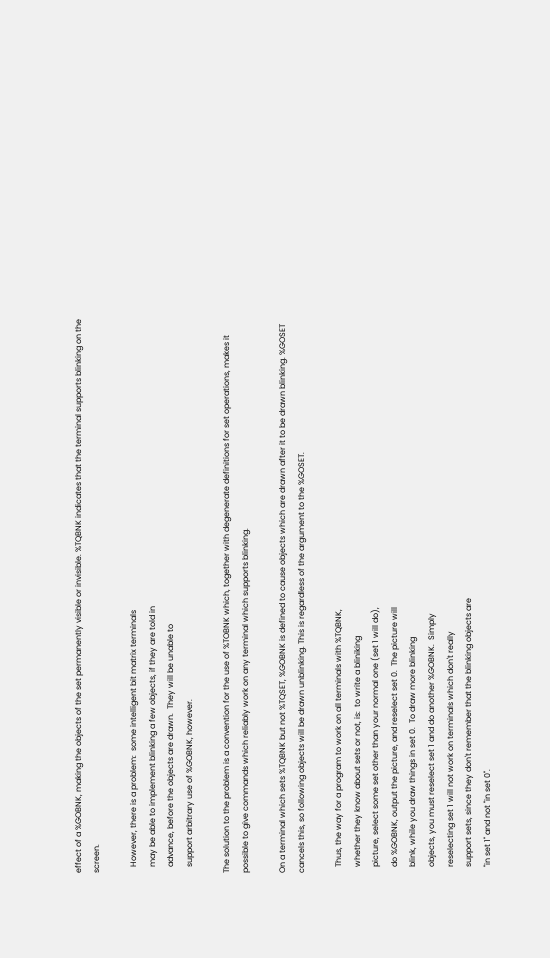effect of a %GOBNK, making the objects of the set permanently visible or invisible. %TQBNK indicates that the terminal supports blinking on the screen.

   However, there is a problem:  some intelligent bit matrix terminals
   may be able to implement blinking a few objects, if they are told in
   advance, before the objects are drawn.  They will be unable to
   support arbitrary use of %GOBNK, however.

The solution to the problem is a convention for the use of %TOBNK which, together with degenerate definitions for set operations, makes it possible to give commands which reliably work on any terminal which supports blinking.

On a terminal which sets %TQBNK but not %TQSET, %GOBNK is defined to cause objects which are drawn after it to be drawn blinking. %GOSET cancels this, so following objects will be drawn unblinking. This is regardless of the argument to the %GOSET.

   Thus, the way for a program to work on all terminals with %TQBNK,
   whether they know about sets or not, is:  to write a bliniking
   picture, select some set other than your normal one (set 1 will do),
   do %GOBNK, output the picture, and reselect set 0.  The picture will
   blink, while you draw things in set 0.  To draw more blinking
   objects, you must reselect set 1 and do another %GOBNK.  Simply
   reselecting set 1 will not work on terminals which don't really
   support sets, since they don't remember that the blinking objects are
   "in set 1" and not "in set 0".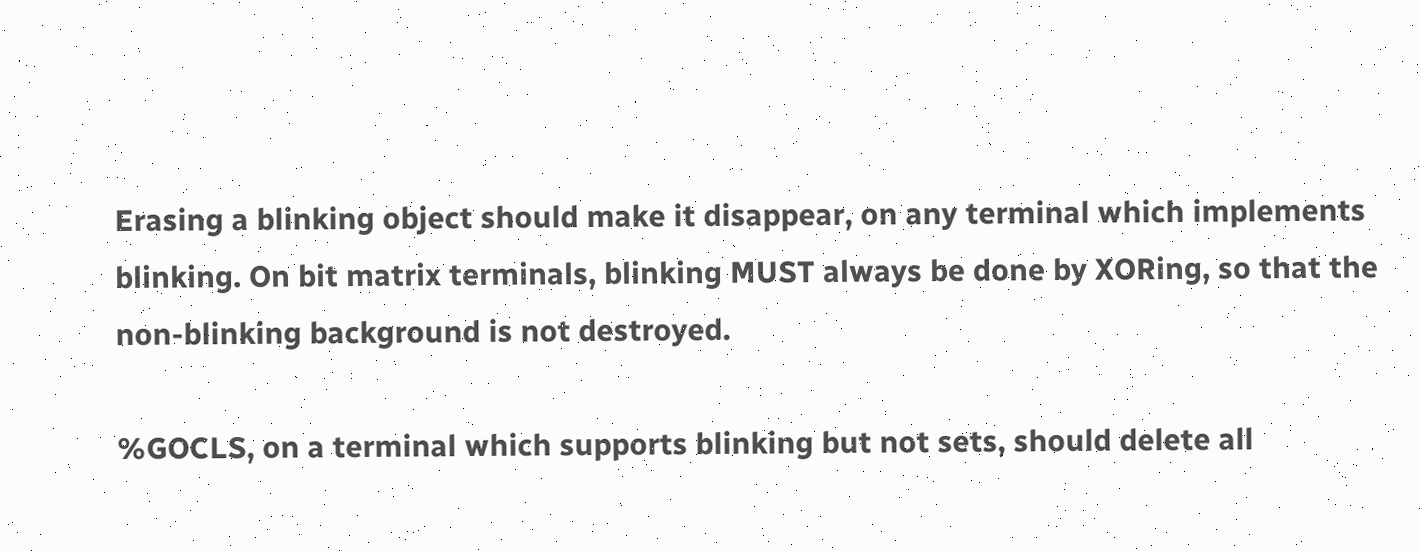Erasing a blinking object should make it disappear, on any terminal which implements blinking. On bit matrix terminals, blinking MUST always be done by XORing, so that the non-blinking background is not destroyed.

%GOCLS, on a terminal which supports blinking but not sets, should delete all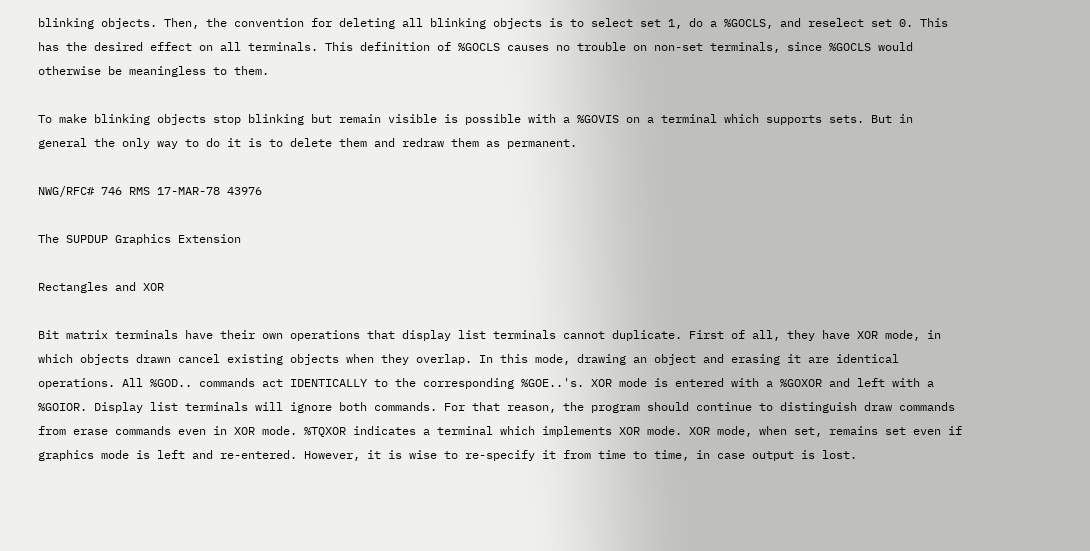blinking objects. Then, the convention for deleting all blinking objects is to select set 1, do a %GOCLS, and reselect set 0. This has the desired effect on all terminals. This definition of %GOCLS causes no trouble on non-set terminals, since %GOCLS would otherwise be meaningless to them.

To make blinking objects stop blinking but remain visible is possible with a %GOVIS on a terminal which supports sets. But in general the only way to do it is to delete them and redraw them as permanent.

NWG/RFC# 746 RMS 17-MAR-78 43976

The SUPDUP Graphics Extension

Rectangles and XOR

Bit matrix terminals have their own operations that display list terminals cannot duplicate. First of all, they have XOR mode, in which objects drawn cancel existing objects when they overlap. In this mode, drawing an object and erasing it are identical operations. All %GOD.. commands act IDENTICALLY to the corresponding %GOE..'s. XOR mode is entered with a %GOXOR and left with a %GOIOR. Display list terminals will ignore both commands. For that reason, the program should continue to distinguish draw commands from erase commands even in XOR mode. %TQXOR indicates a terminal which implements XOR mode. XOR mode, when set, remains set even if graphics mode is left and re-entered. However, it is wise to re-specify it from time to time, in case output is lost.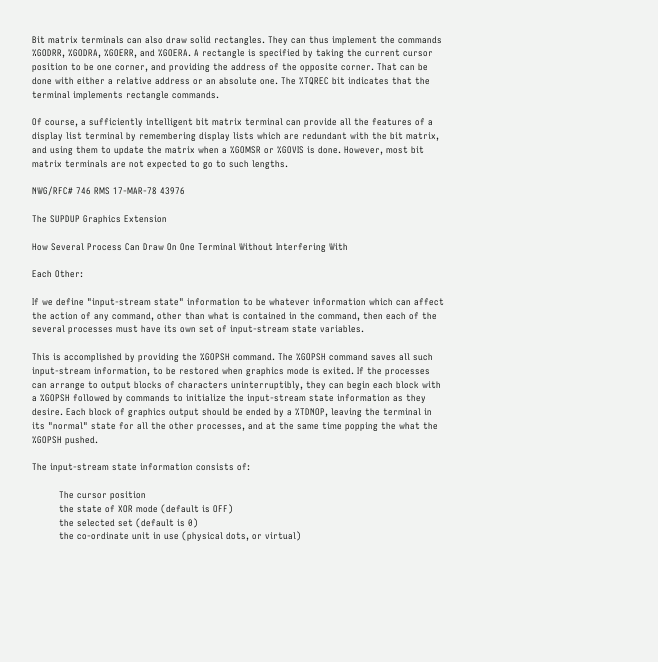Bit matrix terminals can also draw solid rectangles. They can thus implement the commands %GODRR, %GODRA, %GOERR, and %GOERA. A rectangle is specified by taking the current cursor position to be one corner, and providing the address of the opposite corner. That can be done with either a relative address or an absolute one. The %TQREC bit indicates that the terminal implements rectangle commands.

Of course, a sufficiently intelligent bit matrix terminal can provide all the features of a display list terminal by remembering display lists which are redundant with the bit matrix, and using them to update the matrix when a %GOMSR or %GOVIS is done. However, most bit matrix terminals are not expected to go to such lengths.

NWG/RFC# 746 RMS 17-MAR-78 43976

The SUPDUP Graphics Extension

How Several Process Can Draw On One Terminal Without Interfering With

Each Other:

If we define "input-stream state" information to be whatever information which can affect the action of any command, other than what is contained in the command, then each of the several processes must have its own set of input-stream state variables.

This is accomplished by providing the %GOPSH command. The %GOPSH command saves all such input-stream information, to be restored when graphics mode is exited. If the processes can arrange to output blocks of characters uninterruptibly, they can begin each block with a %GOPSH followed by commands to initialize the input-stream state information as they desire. Each block of graphics output should be ended by a %TDNOP, leaving the terminal in its "normal" state for all the other processes, and at the same time popping the what the %GOPSH pushed.

The input-stream state information consists of:

         The cursor position
         the state of XOR mode (default is OFF)
         the selected set (default is 0)
         the co-ordinate unit in use (physical dots, or virtual)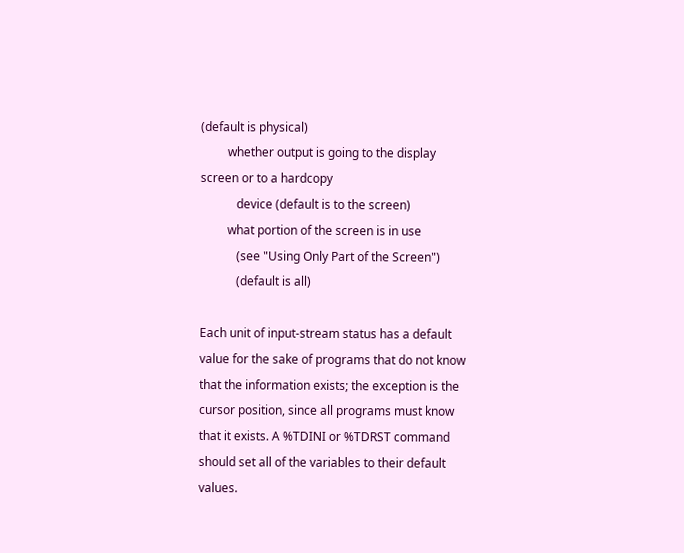(default is physical)
         whether output is going to the display screen or to a hardcopy
            device (default is to the screen)
         what portion of the screen is in use
            (see "Using Only Part of the Screen")
            (default is all)

Each unit of input-stream status has a default value for the sake of programs that do not know that the information exists; the exception is the cursor position, since all programs must know that it exists. A %TDINI or %TDRST command should set all of the variables to their default values.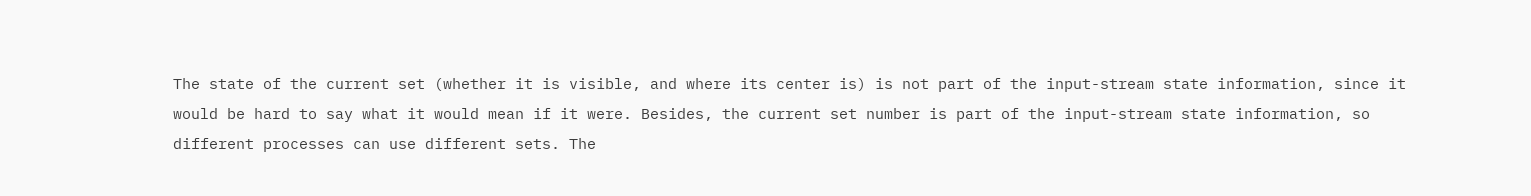The state of the current set (whether it is visible, and where its center is) is not part of the input-stream state information, since it would be hard to say what it would mean if it were. Besides, the current set number is part of the input-stream state information, so different processes can use different sets. The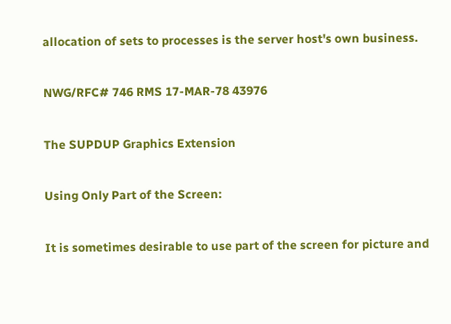allocation of sets to processes is the server host's own business.

NWG/RFC# 746 RMS 17-MAR-78 43976

The SUPDUP Graphics Extension

Using Only Part of the Screen:

It is sometimes desirable to use part of the screen for picture and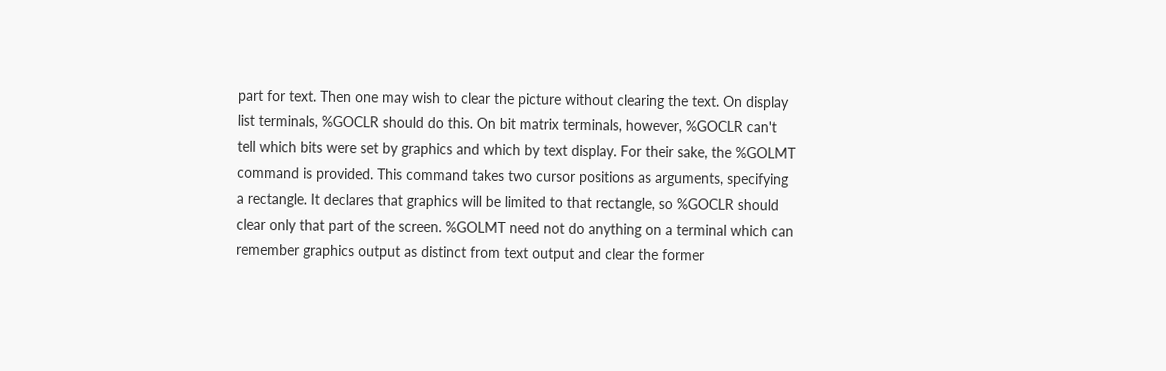part for text. Then one may wish to clear the picture without clearing the text. On display list terminals, %GOCLR should do this. On bit matrix terminals, however, %GOCLR can't tell which bits were set by graphics and which by text display. For their sake, the %GOLMT command is provided. This command takes two cursor positions as arguments, specifying a rectangle. It declares that graphics will be limited to that rectangle, so %GOCLR should clear only that part of the screen. %GOLMT need not do anything on a terminal which can remember graphics output as distinct from text output and clear the former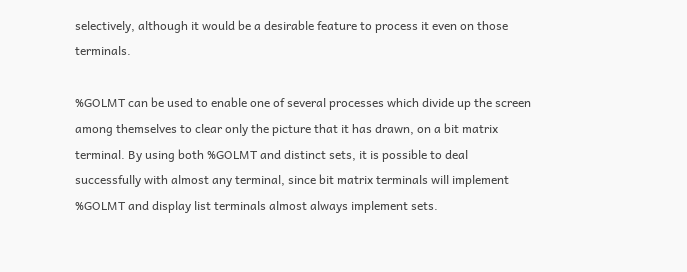selectively, although it would be a desirable feature to process it even on those terminals.

%GOLMT can be used to enable one of several processes which divide up the screen among themselves to clear only the picture that it has drawn, on a bit matrix terminal. By using both %GOLMT and distinct sets, it is possible to deal successfully with almost any terminal, since bit matrix terminals will implement %GOLMT and display list terminals almost always implement sets.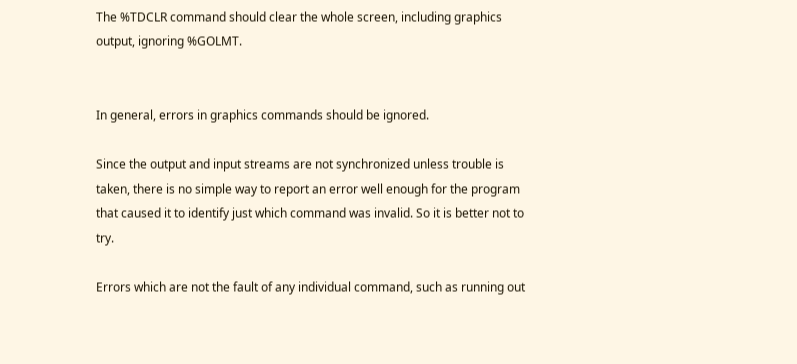The %TDCLR command should clear the whole screen, including graphics output, ignoring %GOLMT.


In general, errors in graphics commands should be ignored.

Since the output and input streams are not synchronized unless trouble is taken, there is no simple way to report an error well enough for the program that caused it to identify just which command was invalid. So it is better not to try.

Errors which are not the fault of any individual command, such as running out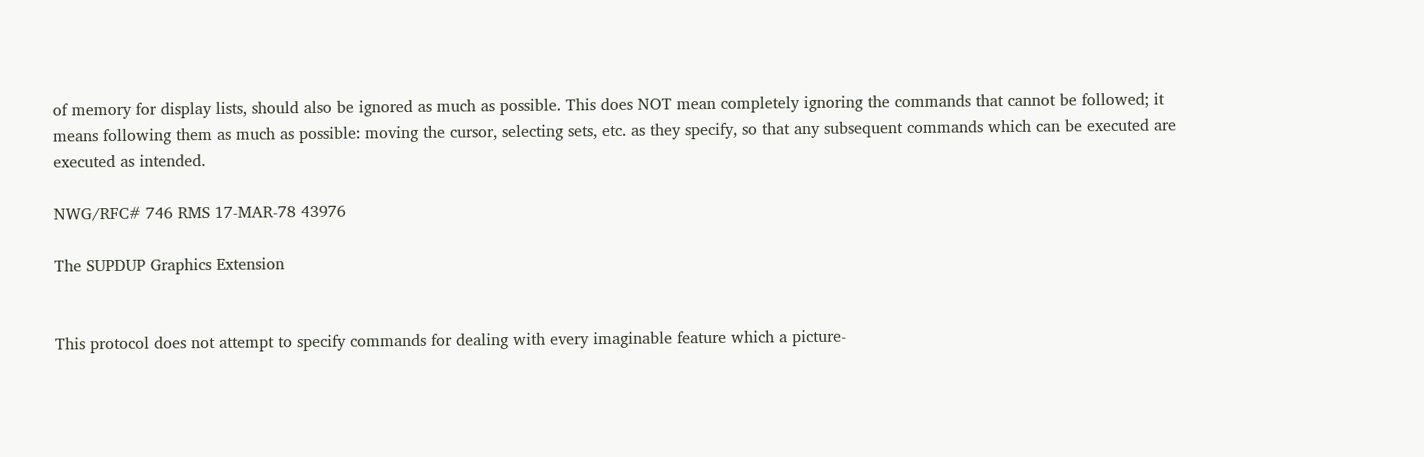of memory for display lists, should also be ignored as much as possible. This does NOT mean completely ignoring the commands that cannot be followed; it means following them as much as possible: moving the cursor, selecting sets, etc. as they specify, so that any subsequent commands which can be executed are executed as intended.

NWG/RFC# 746 RMS 17-MAR-78 43976

The SUPDUP Graphics Extension


This protocol does not attempt to specify commands for dealing with every imaginable feature which a picture-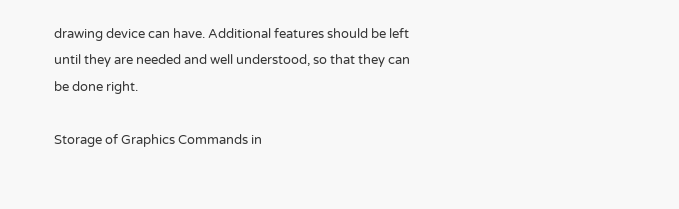drawing device can have. Additional features should be left until they are needed and well understood, so that they can be done right.

Storage of Graphics Commands in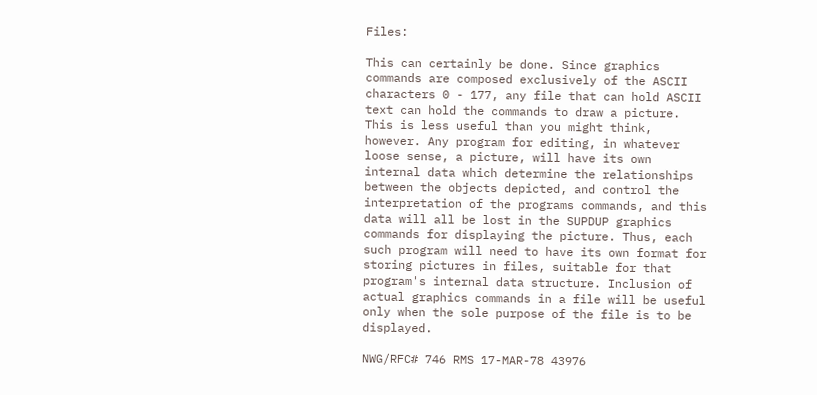Files:

This can certainly be done. Since graphics commands are composed exclusively of the ASCII characters 0 - 177, any file that can hold ASCII text can hold the commands to draw a picture. This is less useful than you might think, however. Any program for editing, in whatever loose sense, a picture, will have its own internal data which determine the relationships between the objects depicted, and control the interpretation of the programs commands, and this data will all be lost in the SUPDUP graphics commands for displaying the picture. Thus, each such program will need to have its own format for storing pictures in files, suitable for that program's internal data structure. Inclusion of actual graphics commands in a file will be useful only when the sole purpose of the file is to be displayed.

NWG/RFC# 746 RMS 17-MAR-78 43976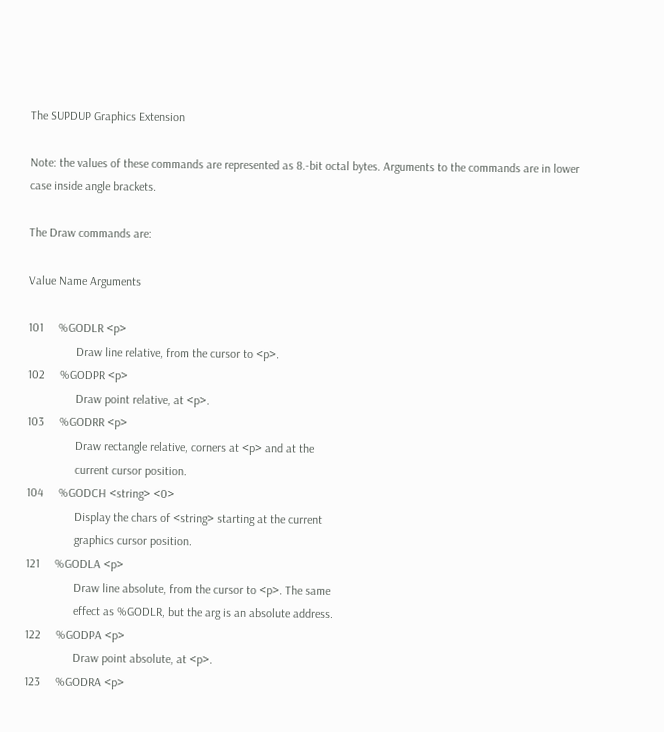The SUPDUP Graphics Extension

Note: the values of these commands are represented as 8.-bit octal bytes. Arguments to the commands are in lower case inside angle brackets.

The Draw commands are:

Value Name Arguments

101     %GODLR <p>
                Draw line relative, from the cursor to <p>.
102     %GODPR <p>
                Draw point relative, at <p>.
103     %GODRR <p>
                Draw rectangle relative, corners at <p> and at the
                current cursor position.
104     %GODCH <string> <0>
                Display the chars of <string> starting at the current
                graphics cursor position.
121     %GODLA <p>
                Draw line absolute, from the cursor to <p>. The same
                effect as %GODLR, but the arg is an absolute address.
122     %GODPA <p>
                Draw point absolute, at <p>.
123     %GODRA <p>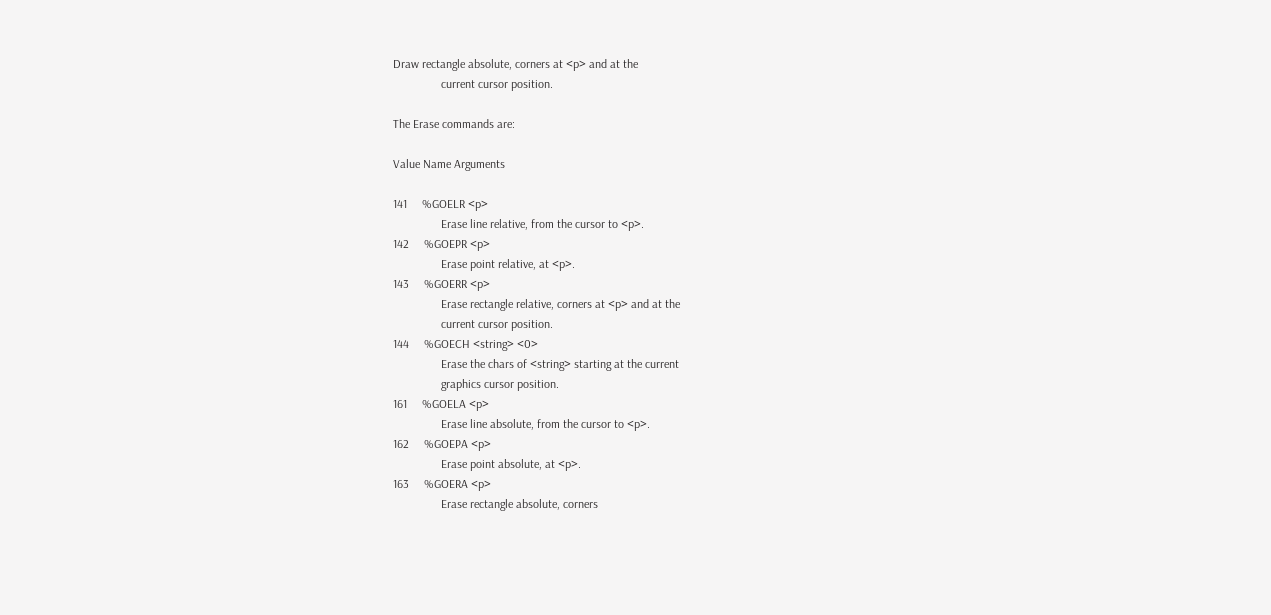Draw rectangle absolute, corners at <p> and at the
                current cursor position.

The Erase commands are:

Value Name Arguments

141     %GOELR <p>
                Erase line relative, from the cursor to <p>.
142     %GOEPR <p>
                Erase point relative, at <p>.
143     %GOERR <p>
                Erase rectangle relative, corners at <p> and at the
                current cursor position.
144     %GOECH <string> <0>
                Erase the chars of <string> starting at the current
                graphics cursor position.
161     %GOELA <p>
                Erase line absolute, from the cursor to <p>.
162     %GOEPA <p>
                Erase point absolute, at <p>.
163     %GOERA <p>
                Erase rectangle absolute, corners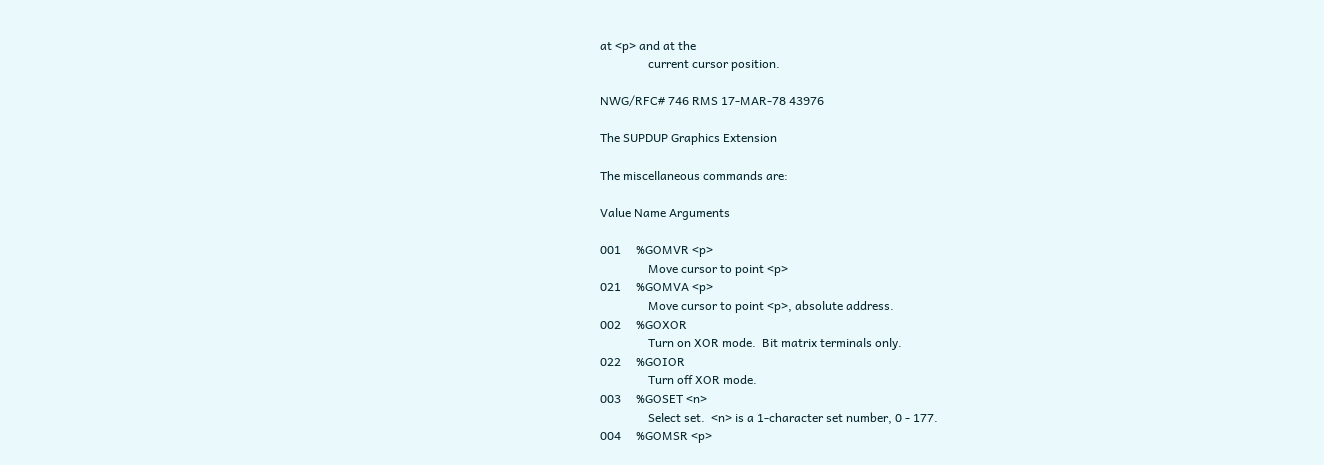at <p> and at the
                current cursor position.

NWG/RFC# 746 RMS 17-MAR-78 43976

The SUPDUP Graphics Extension

The miscellaneous commands are:

Value Name Arguments

001     %GOMVR <p>
                Move cursor to point <p>
021     %GOMVA <p>
                Move cursor to point <p>, absolute address.
002     %GOXOR
                Turn on XOR mode.  Bit matrix terminals only.
022     %GOIOR
                Turn off XOR mode.
003     %GOSET <n>
                Select set.  <n> is a 1-character set number, 0 - 177.
004     %GOMSR <p>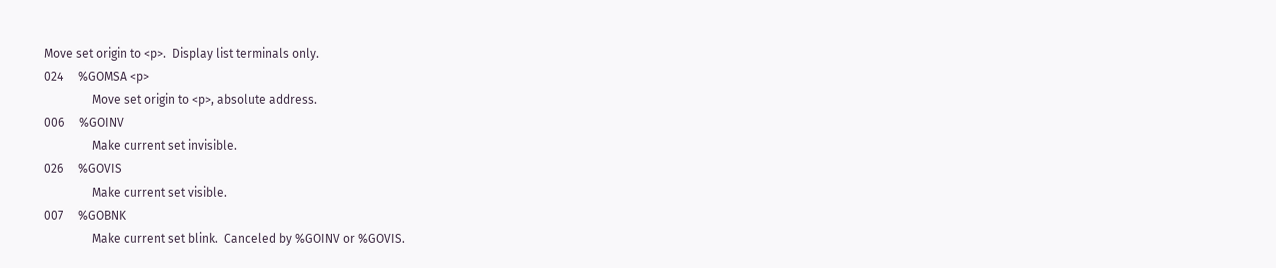Move set origin to <p>.  Display list terminals only.
024     %GOMSA <p>
                Move set origin to <p>, absolute address.
006     %GOINV
                Make current set invisible.
026     %GOVIS
                Make current set visible.
007     %GOBNK
                Make current set blink.  Canceled by %GOINV or %GOVIS.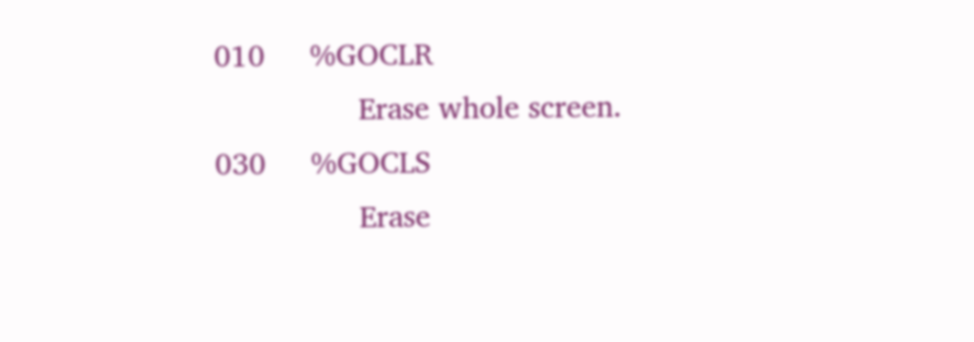010     %GOCLR
                Erase whole screen.
030     %GOCLS
                Erase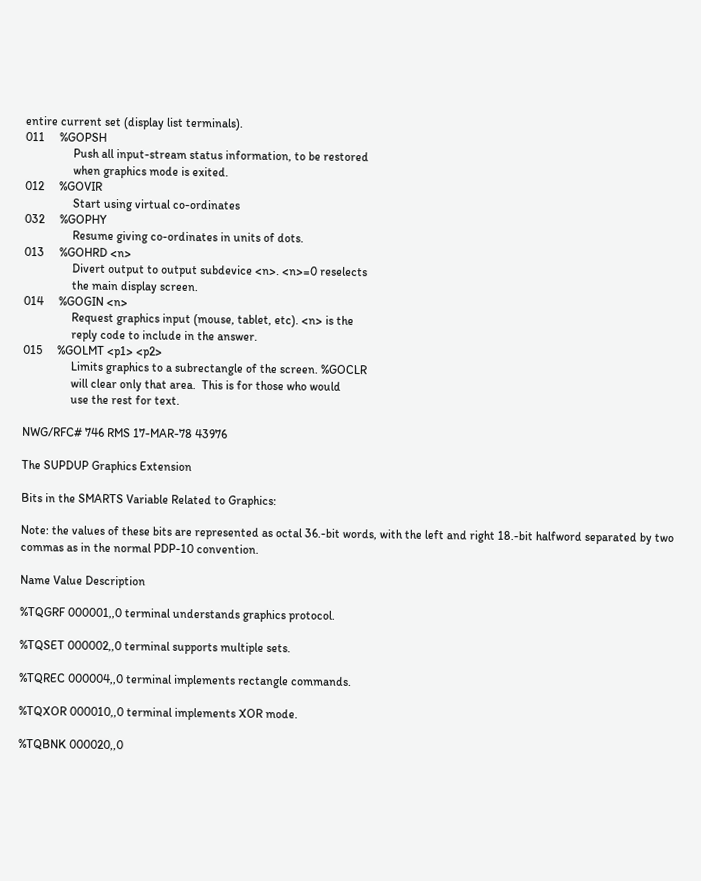entire current set (display list terminals).
011     %GOPSH
                Push all input-stream status information, to be restored
                when graphics mode is exited.
012     %GOVIR
                Start using virtual co-ordinates
032     %GOPHY
                Resume giving co-ordinates in units of dots.
013     %GOHRD <n>
                Divert output to output subdevice <n>. <n>=0 reselects
                the main display screen.
014     %GOGIN <n>
                Request graphics input (mouse, tablet, etc). <n> is the
                reply code to include in the answer.
015     %GOLMT <p1> <p2>
                Limits graphics to a subrectangle of the screen. %GOCLR
                will clear only that area.  This is for those who would
                use the rest for text.

NWG/RFC# 746 RMS 17-MAR-78 43976

The SUPDUP Graphics Extension

Bits in the SMARTS Variable Related to Graphics:

Note: the values of these bits are represented as octal 36.-bit words, with the left and right 18.-bit halfword separated by two commas as in the normal PDP-10 convention.

Name Value Description

%TQGRF 000001,,0 terminal understands graphics protocol.

%TQSET 000002,,0 terminal supports multiple sets.

%TQREC 000004,,0 terminal implements rectangle commands.

%TQXOR 000010,,0 terminal implements XOR mode.

%TQBNK 000020,,0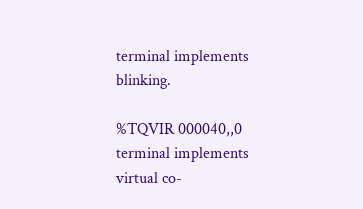terminal implements blinking.

%TQVIR 000040,,0 terminal implements virtual co-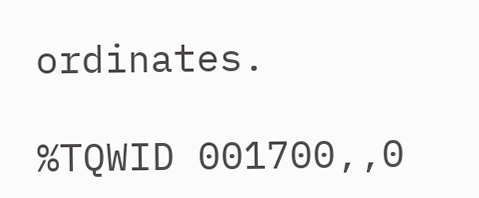ordinates.

%TQWID 001700,,0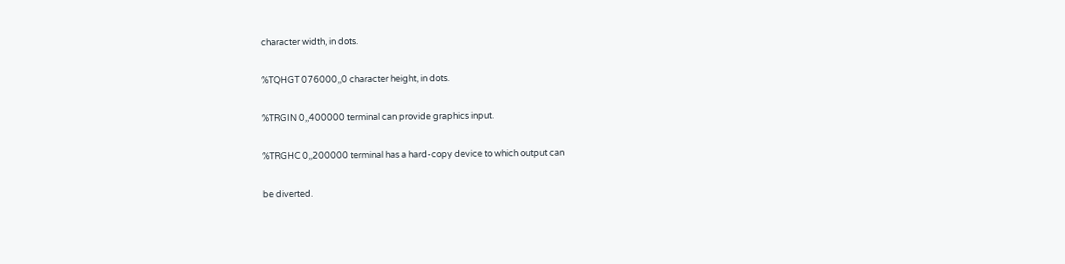character width, in dots.

%TQHGT 076000,,0 character height, in dots.

%TRGIN 0,,400000 terminal can provide graphics input.

%TRGHC 0,,200000 terminal has a hard-copy device to which output can

be diverted.